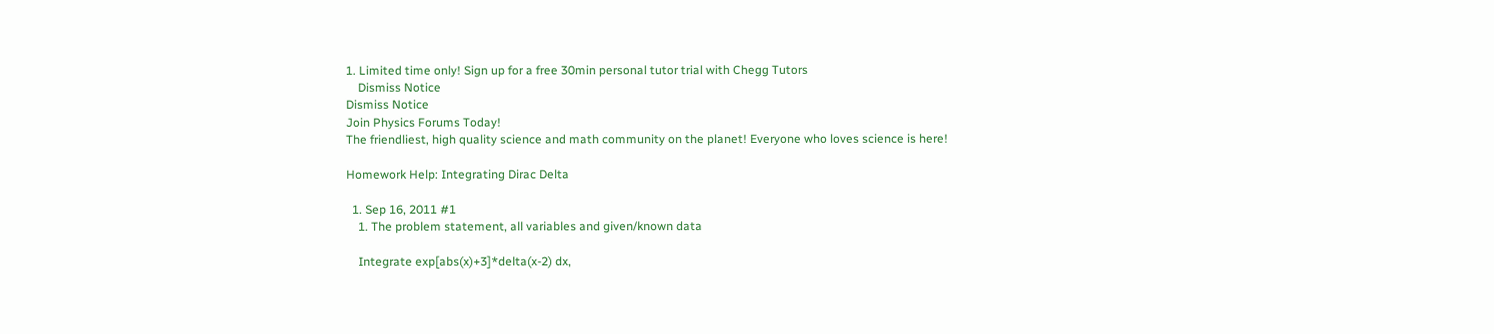1. Limited time only! Sign up for a free 30min personal tutor trial with Chegg Tutors
    Dismiss Notice
Dismiss Notice
Join Physics Forums Today!
The friendliest, high quality science and math community on the planet! Everyone who loves science is here!

Homework Help: Integrating Dirac Delta

  1. Sep 16, 2011 #1
    1. The problem statement, all variables and given/known data

    Integrate exp[abs(x)+3]*delta(x-2) dx,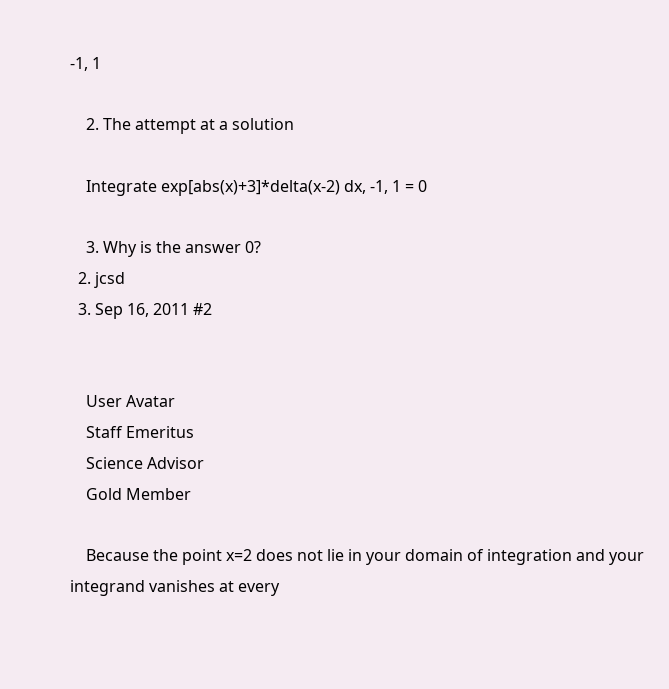-1, 1

    2. The attempt at a solution

    Integrate exp[abs(x)+3]*delta(x-2) dx, -1, 1 = 0

    3. Why is the answer 0?
  2. jcsd
  3. Sep 16, 2011 #2


    User Avatar
    Staff Emeritus
    Science Advisor
    Gold Member

    Because the point x=2 does not lie in your domain of integration and your integrand vanishes at every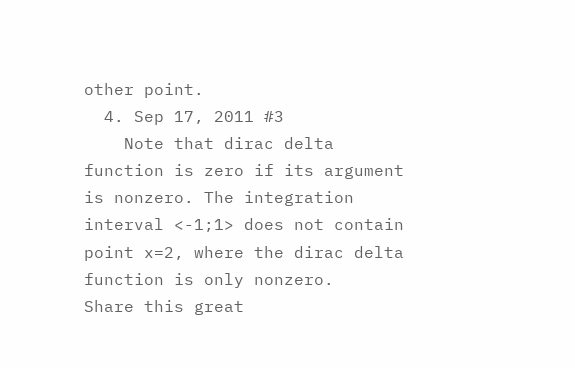other point.
  4. Sep 17, 2011 #3
    Note that dirac delta function is zero if its argument is nonzero. The integration interval <-1;1> does not contain point x=2, where the dirac delta function is only nonzero.
Share this great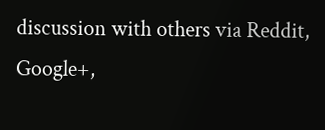discussion with others via Reddit, Google+,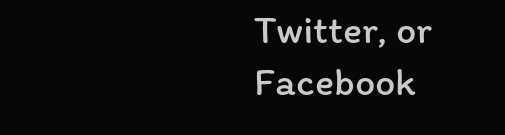Twitter, or Facebook